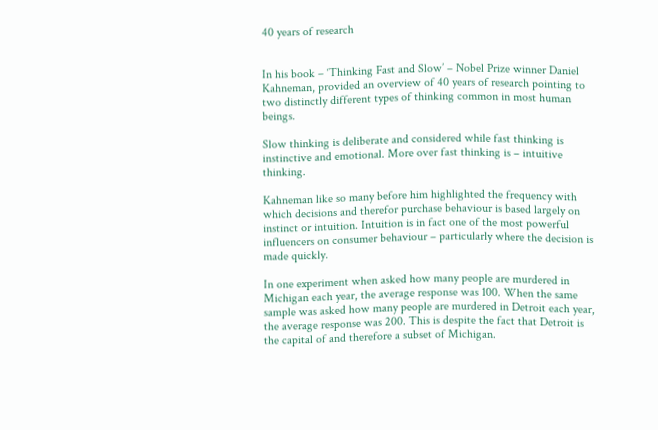40 years of research


In his book – ‘Thinking Fast and Slow’ – Nobel Prize winner Daniel Kahneman, provided an overview of 40 years of research pointing to two distinctly different types of thinking common in most human beings.

Slow thinking is deliberate and considered while fast thinking is instinctive and emotional. More over fast thinking is – intuitive thinking.

Kahneman like so many before him highlighted the frequency with which decisions and therefor purchase behaviour is based largely on instinct or intuition. Intuition is in fact one of the most powerful influencers on consumer behaviour – particularly where the decision is made quickly.

In one experiment when asked how many people are murdered in Michigan each year, the average response was 100. When the same sample was asked how many people are murdered in Detroit each year, the average response was 200. This is despite the fact that Detroit is the capital of and therefore a subset of Michigan.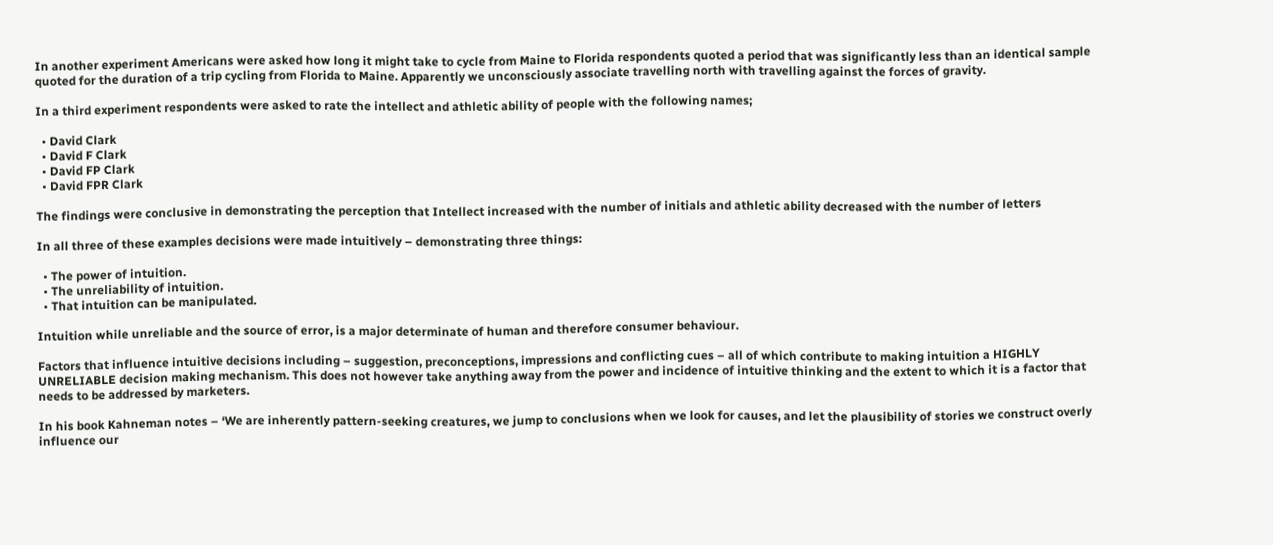In another experiment Americans were asked how long it might take to cycle from Maine to Florida respondents quoted a period that was significantly less than an identical sample quoted for the duration of a trip cycling from Florida to Maine. Apparently we unconsciously associate travelling north with travelling against the forces of gravity.

In a third experiment respondents were asked to rate the intellect and athletic ability of people with the following names;

  • David Clark
  • David F Clark
  • David FP Clark
  • David FPR Clark

The findings were conclusive in demonstrating the perception that Intellect increased with the number of initials and athletic ability decreased with the number of letters

In all three of these examples decisions were made intuitively – demonstrating three things:

  • The power of intuition.
  • The unreliability of intuition.
  • That intuition can be manipulated.

Intuition while unreliable and the source of error, is a major determinate of human and therefore consumer behaviour.

Factors that influence intuitive decisions including – suggestion, preconceptions, impressions and conflicting cues – all of which contribute to making intuition a HIGHLY UNRELIABLE decision making mechanism. This does not however take anything away from the power and incidence of intuitive thinking and the extent to which it is a factor that needs to be addressed by marketers.

In his book Kahneman notes – ‘We are inherently pattern-seeking creatures, we jump to conclusions when we look for causes, and let the plausibility of stories we construct overly influence our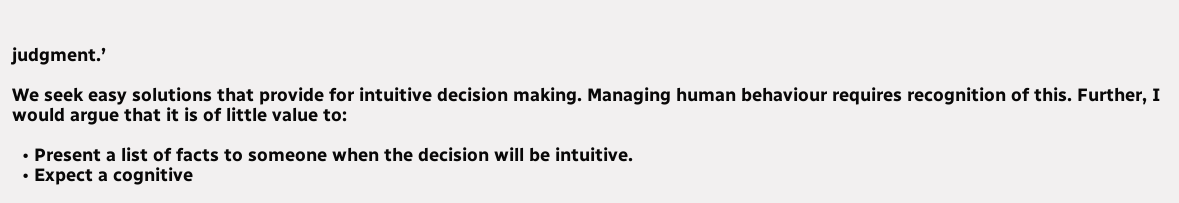judgment.’

We seek easy solutions that provide for intuitive decision making. Managing human behaviour requires recognition of this. Further, I would argue that it is of little value to:

  • Present a list of facts to someone when the decision will be intuitive.
  • Expect a cognitive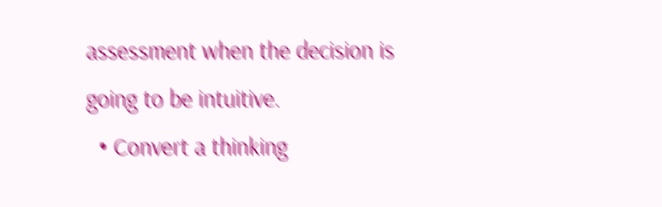assessment when the decision is going to be intuitive.
  • Convert a thinking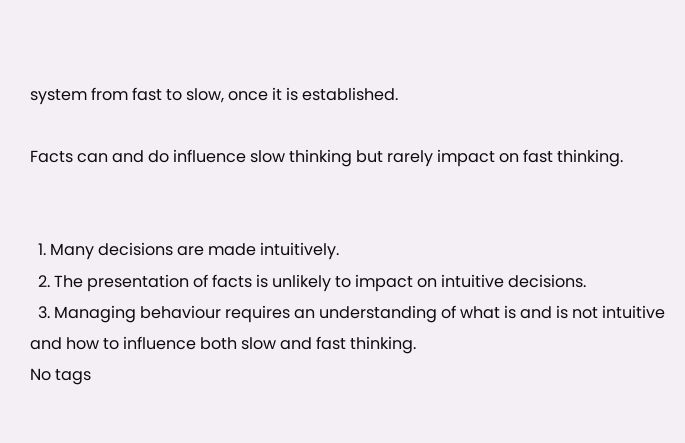system from fast to slow, once it is established.

Facts can and do influence slow thinking but rarely impact on fast thinking.


  1. Many decisions are made intuitively.
  2. The presentation of facts is unlikely to impact on intuitive decisions.
  3. Managing behaviour requires an understanding of what is and is not intuitive and how to influence both slow and fast thinking.
No tags